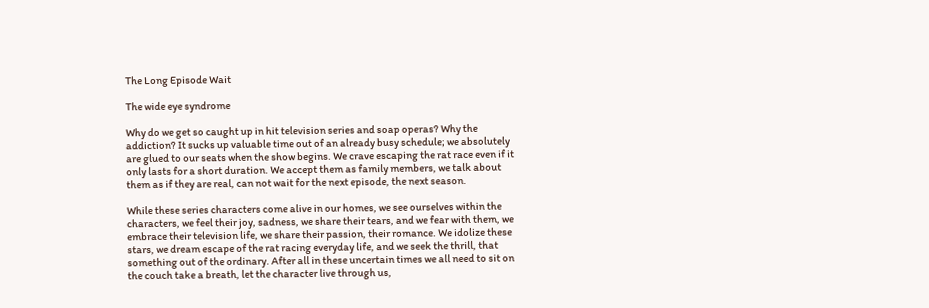The Long Episode Wait

The wide eye syndrome

Why do we get so caught up in hit television series and soap operas? Why the addiction? It sucks up valuable time out of an already busy schedule; we absolutely are glued to our seats when the show begins. We crave escaping the rat race even if it only lasts for a short duration. We accept them as family members, we talk about them as if they are real, can not wait for the next episode, the next season.

While these series characters come alive in our homes, we see ourselves within the characters, we feel their joy, sadness, we share their tears, and we fear with them, we embrace their television life, we share their passion, their romance. We idolize these stars, we dream escape of the rat racing everyday life, and we seek the thrill, that something out of the ordinary. After all in these uncertain times we all need to sit on the couch take a breath, let the character live through us,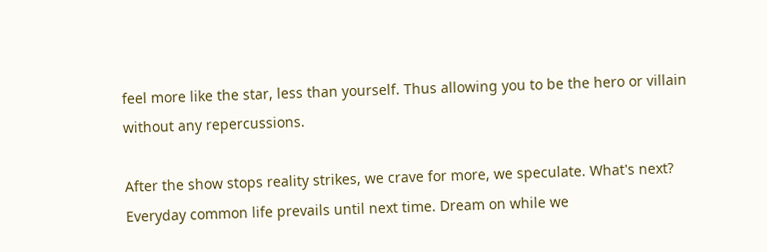feel more like the star, less than yourself. Thus allowing you to be the hero or villain without any repercussions.

After the show stops reality strikes, we crave for more, we speculate. What's next? Everyday common life prevails until next time. Dream on while we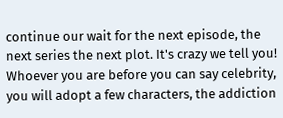continue our wait for the next episode, the next series the next plot. It's crazy we tell you! Whoever you are before you can say celebrity, you will adopt a few characters, the addiction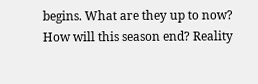begins. What are they up to now? How will this season end? Reality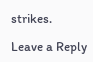strikes.

Leave a Reply